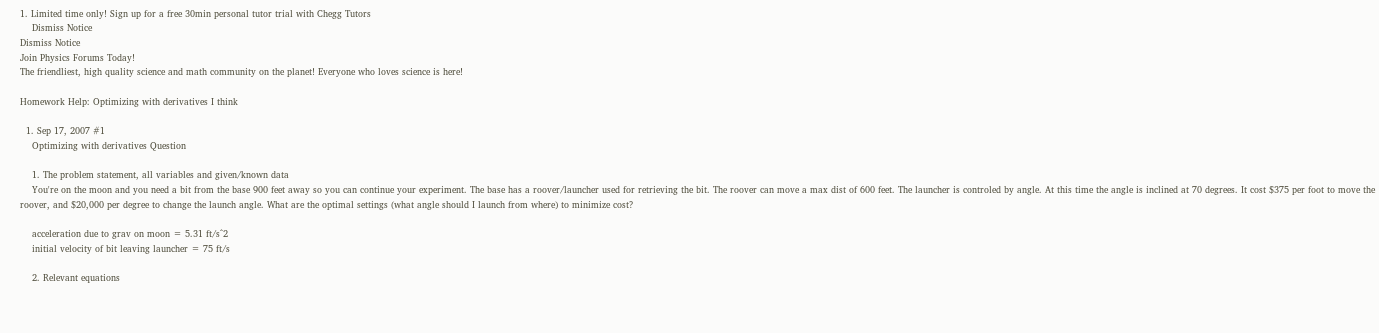1. Limited time only! Sign up for a free 30min personal tutor trial with Chegg Tutors
    Dismiss Notice
Dismiss Notice
Join Physics Forums Today!
The friendliest, high quality science and math community on the planet! Everyone who loves science is here!

Homework Help: Optimizing with derivatives I think

  1. Sep 17, 2007 #1
    Optimizing with derivatives Question

    1. The problem statement, all variables and given/known data
    You're on the moon and you need a bit from the base 900 feet away so you can continue your experiment. The base has a roover/launcher used for retrieving the bit. The roover can move a max dist of 600 feet. The launcher is controled by angle. At this time the angle is inclined at 70 degrees. It cost $375 per foot to move the roover, and $20,000 per degree to change the launch angle. What are the optimal settings (what angle should I launch from where) to minimize cost?

    acceleration due to grav on moon = 5.31 ft/s^2
    initial velocity of bit leaving launcher = 75 ft/s

    2. Relevant equations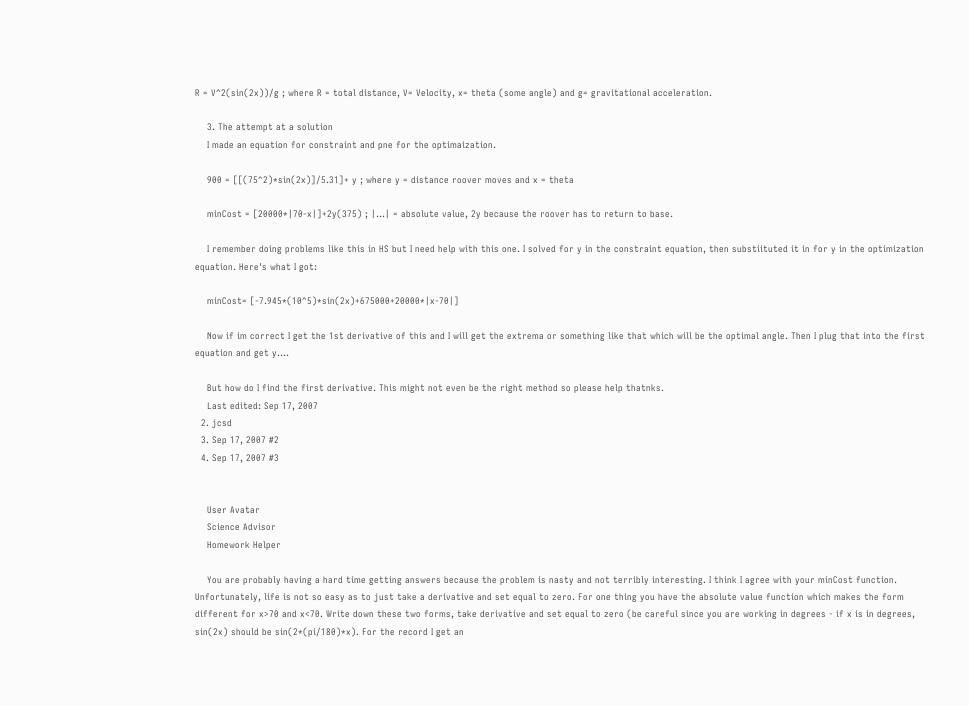R = V^2(sin(2x))/g ; where R = total distance, V= Velocity, x= theta (some angle) and g= gravitational acceleration.

    3. The attempt at a solution
    I made an equation for constraint and pne for the optimaization.

    900 = [[(75^2)*sin(2x)]/5.31]+ y ; where y = distance roover moves and x = theta

    minCost = [20000*|70-x|]+2y(375) ; |...| = absolute value, 2y because the roover has to return to base.

    I remember doing problems like this in HS but I need help with this one. I solved for y in the constraint equation, then substiituted it in for y in the optimization equation. Here's what I got:

    minCost= [-7.945*(10^5)*sin(2x)+675000+20000*|x-70|]

    Now if im correct I get the 1st derivative of this and I will get the extrema or something like that which will be the optimal angle. Then I plug that into the first equation and get y....

    But how do I find the first derivative. This might not even be the right method so please help thatnks.
    Last edited: Sep 17, 2007
  2. jcsd
  3. Sep 17, 2007 #2
  4. Sep 17, 2007 #3


    User Avatar
    Science Advisor
    Homework Helper

    You are probably having a hard time getting answers because the problem is nasty and not terribly interesting. I think I agree with your minCost function. Unfortunately, life is not so easy as to just take a derivative and set equal to zero. For one thing you have the absolute value function which makes the form different for x>70 and x<70. Write down these two forms, take derivative and set equal to zero (be careful since you are working in degrees - if x is in degrees, sin(2x) should be sin(2*(pi/180)*x). For the record I get an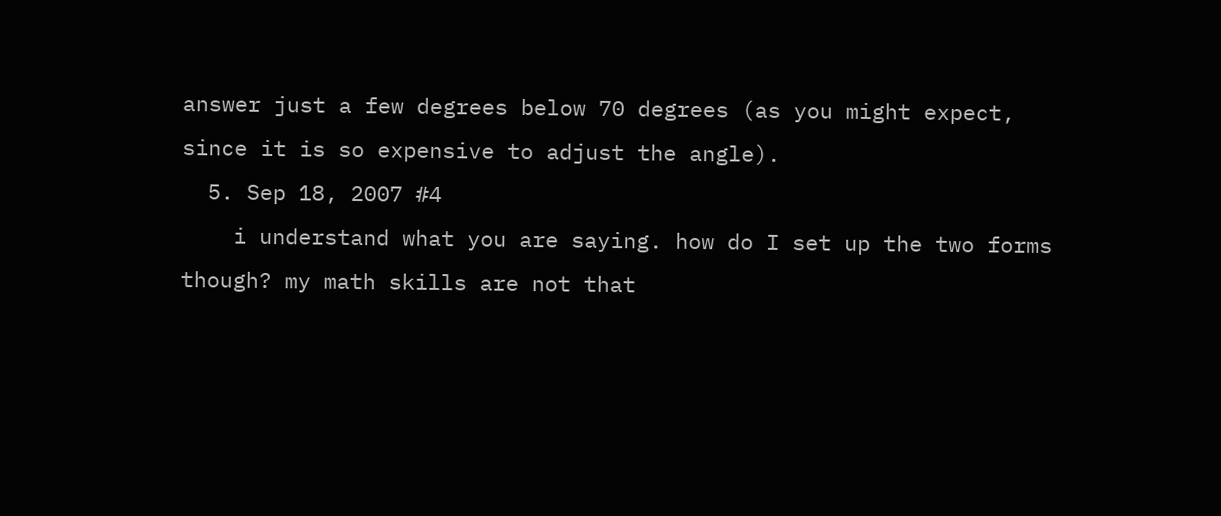answer just a few degrees below 70 degrees (as you might expect, since it is so expensive to adjust the angle).
  5. Sep 18, 2007 #4
    i understand what you are saying. how do I set up the two forms though? my math skills are not that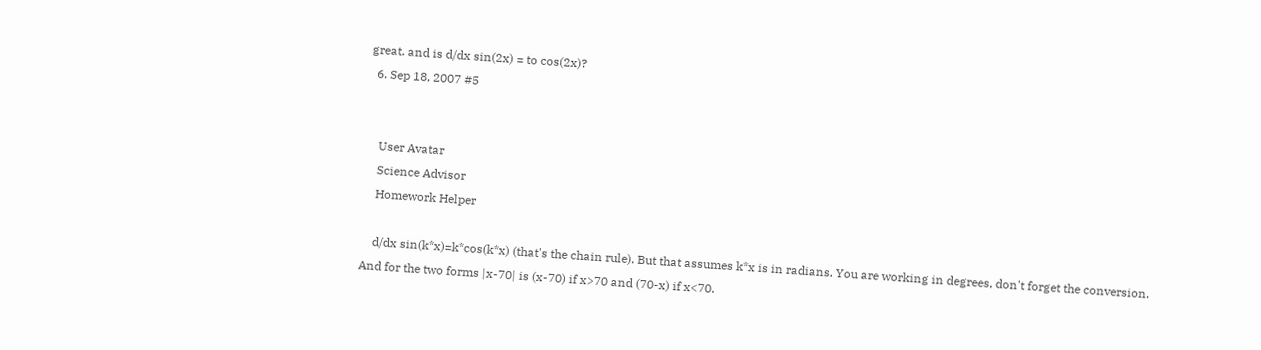great. and is d/dx sin(2x) = to cos(2x)?
  6. Sep 18, 2007 #5


    User Avatar
    Science Advisor
    Homework Helper

    d/dx sin(k*x)=k*cos(k*x) (that's the chain rule). But that assumes k*x is in radians. You are working in degrees, don't forget the conversion. And for the two forms |x-70| is (x-70) if x>70 and (70-x) if x<70.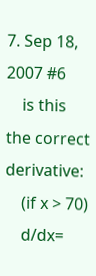7. Sep 18, 2007 #6
    is this the correct derivative:
    (if x > 70)
    d/dx=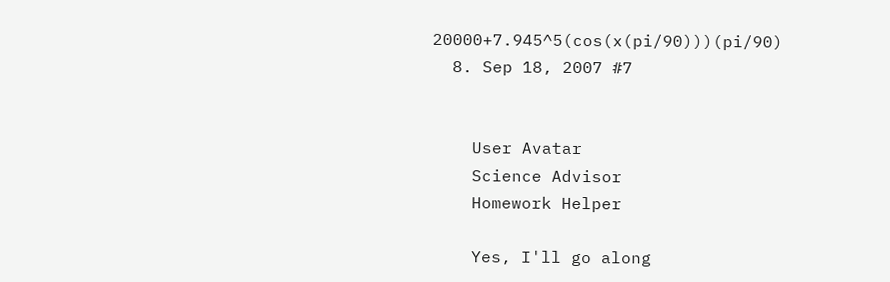20000+7.945^5(cos(x(pi/90)))(pi/90)
  8. Sep 18, 2007 #7


    User Avatar
    Science Advisor
    Homework Helper

    Yes, I'll go along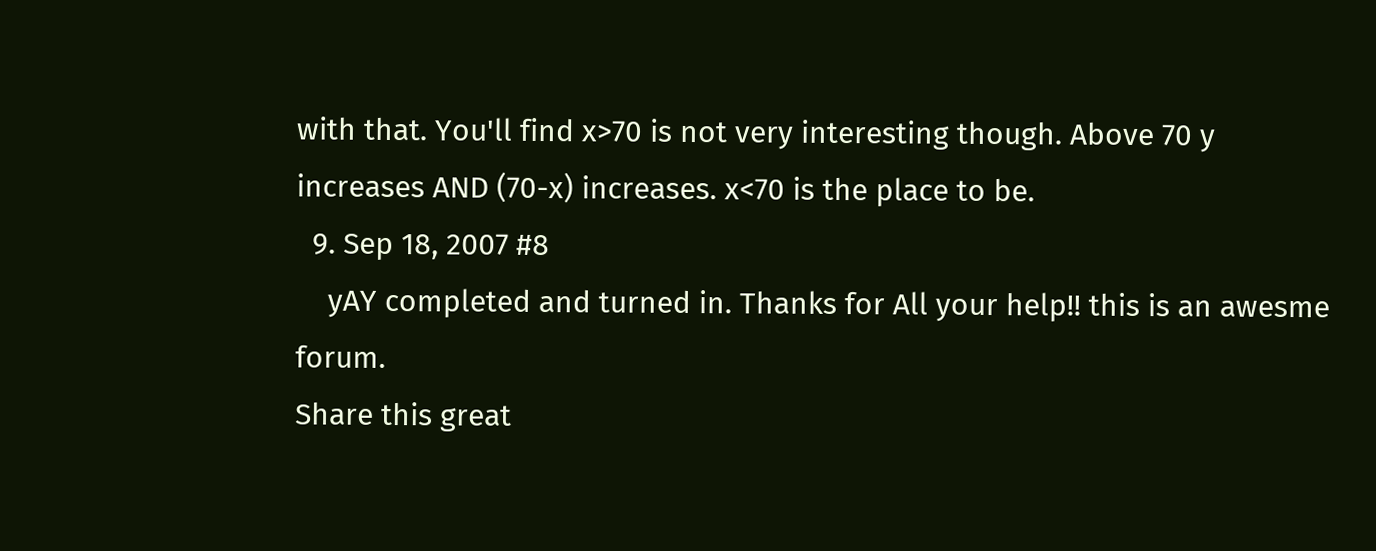with that. You'll find x>70 is not very interesting though. Above 70 y increases AND (70-x) increases. x<70 is the place to be.
  9. Sep 18, 2007 #8
    yAY completed and turned in. Thanks for All your help!! this is an awesme forum.
Share this great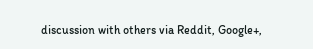discussion with others via Reddit, Google+,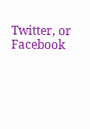Twitter, or Facebook